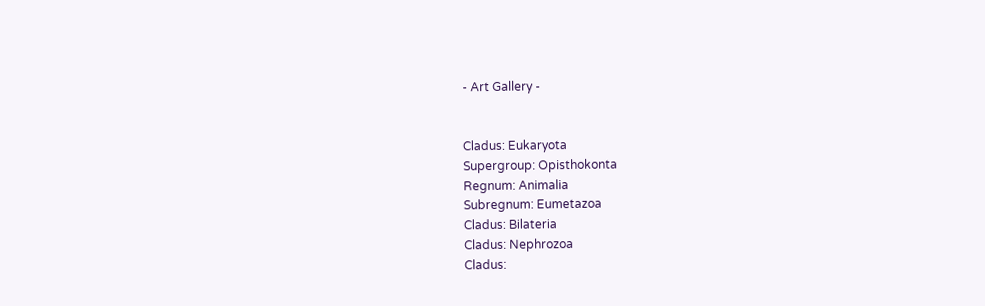- Art Gallery -


Cladus: Eukaryota
Supergroup: Opisthokonta
Regnum: Animalia
Subregnum: Eumetazoa
Cladus: Bilateria
Cladus: Nephrozoa
Cladus: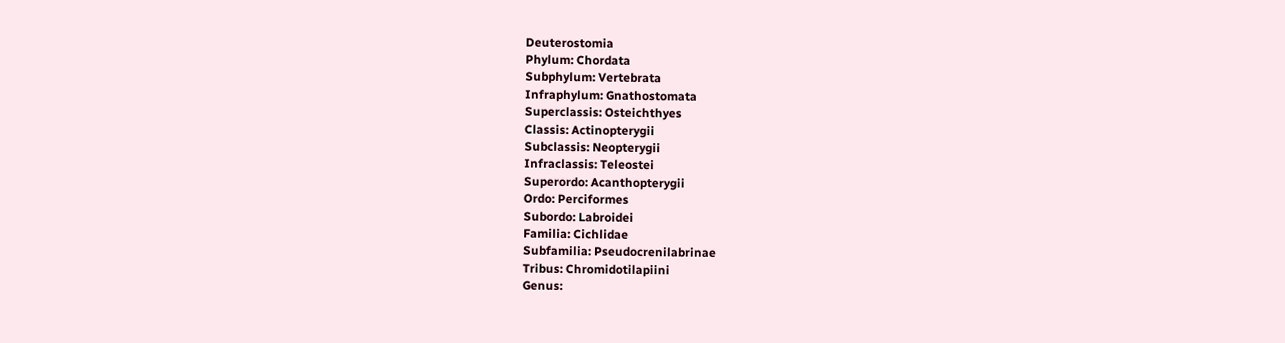Deuterostomia
Phylum: Chordata
Subphylum: Vertebrata
Infraphylum: Gnathostomata
Superclassis: Osteichthyes
Classis: Actinopterygii
Subclassis: Neopterygii
Infraclassis: Teleostei
Superordo: Acanthopterygii
Ordo: Perciformes
Subordo: Labroidei
Familia: Cichlidae
Subfamilia: Pseudocrenilabrinae
Tribus: Chromidotilapiini
Genus: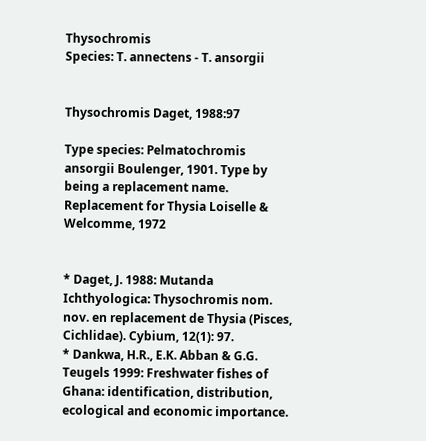Thysochromis
Species: T. annectens - T. ansorgii


Thysochromis Daget, 1988:97

Type species: Pelmatochromis ansorgii Boulenger, 1901. Type by being a replacement name. Replacement for Thysia Loiselle & Welcomme, 1972


* Daget, J. 1988: Mutanda Ichthyologica: Thysochromis nom. nov. en replacement de Thysia (Pisces, Cichlidae). Cybium, 12(1): 97.
* Dankwa, H.R., E.K. Abban & G.G. Teugels 1999: Freshwater fishes of Ghana: identification, distribution, ecological and economic importance.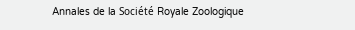Annales de la Société Royale Zoologique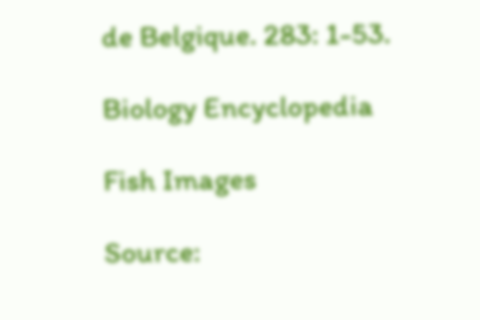de Belgique. 283: 1-53.

Biology Encyclopedia

Fish Images

Source: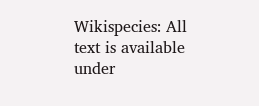Wikispecies: All text is available under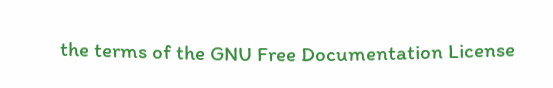the terms of the GNU Free Documentation License